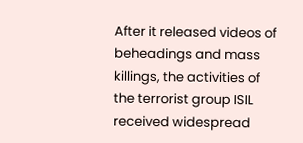After it released videos of beheadings and mass killings, the activities of the terrorist group ISIL received widespread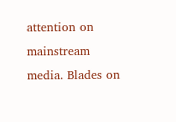attention on mainstream media. Blades on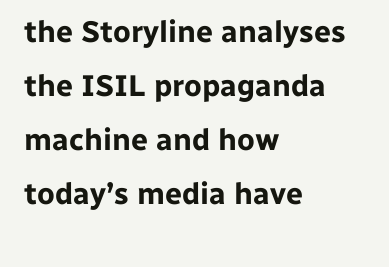the Storyline analyses the ISIL propaganda machine and how today’s media have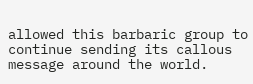allowed this barbaric group to continue sending its callous message around the world.